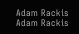Adam Rackis Adam Rackis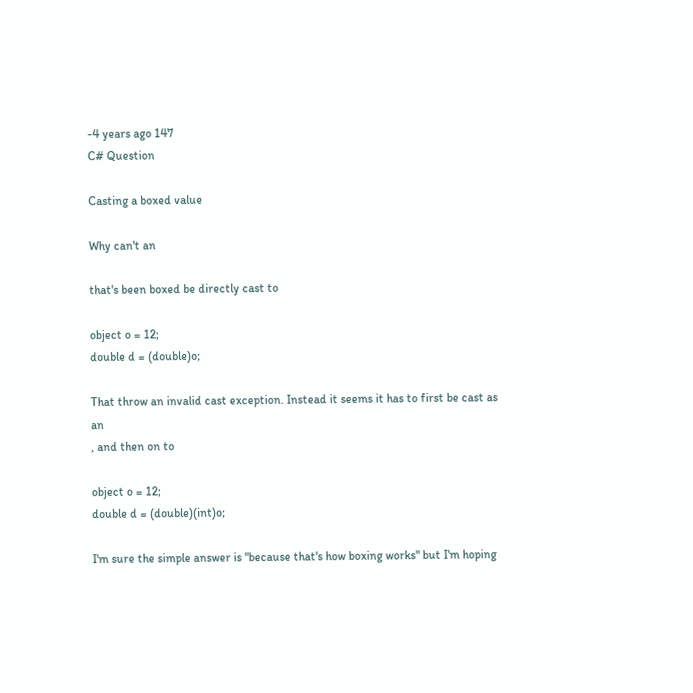-4 years ago 147
C# Question

Casting a boxed value

Why can't an

that's been boxed be directly cast to

object o = 12;
double d = (double)o;

That throw an invalid cast exception. Instead it seems it has to first be cast as an
, and then on to

object o = 12;
double d = (double)(int)o;

I'm sure the simple answer is "because that's how boxing works" but I'm hoping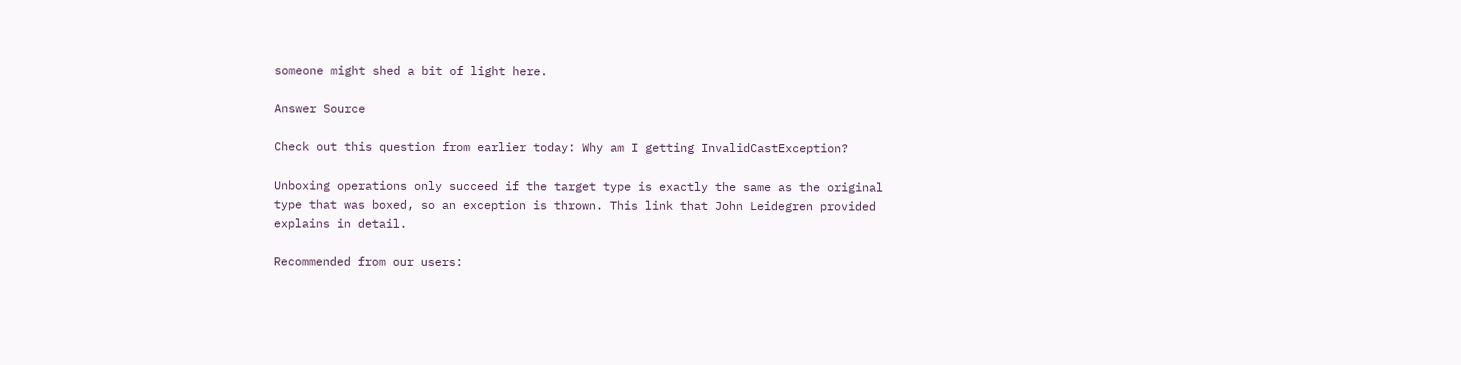someone might shed a bit of light here.

Answer Source

Check out this question from earlier today: Why am I getting InvalidCastException?

Unboxing operations only succeed if the target type is exactly the same as the original type that was boxed, so an exception is thrown. This link that John Leidegren provided explains in detail.

Recommended from our users: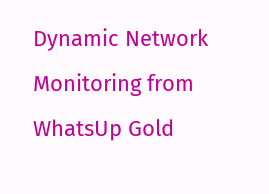Dynamic Network Monitoring from WhatsUp Gold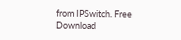from IPSwitch. Free Download